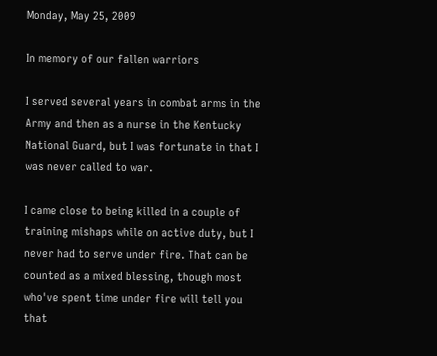Monday, May 25, 2009

In memory of our fallen warriors

I served several years in combat arms in the Army and then as a nurse in the Kentucky National Guard, but I was fortunate in that I was never called to war.

I came close to being killed in a couple of training mishaps while on active duty, but I never had to serve under fire. That can be counted as a mixed blessing, though most who've spent time under fire will tell you that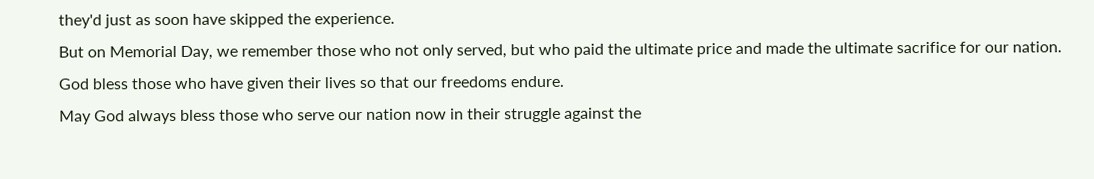they'd just as soon have skipped the experience.
But on Memorial Day, we remember those who not only served, but who paid the ultimate price and made the ultimate sacrifice for our nation.
God bless those who have given their lives so that our freedoms endure.
May God always bless those who serve our nation now in their struggle against the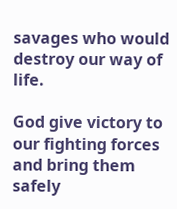savages who would destroy our way of life.

God give victory to our fighting forces and bring them safely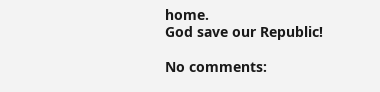home.
God save our Republic!

No comments: